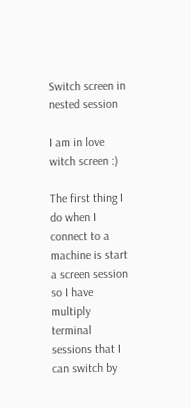Switch screen in nested session

I am in love witch screen :)

The first thing I do when I connect to a machine is start a screen session so I have multiply terminal sessions that I can switch by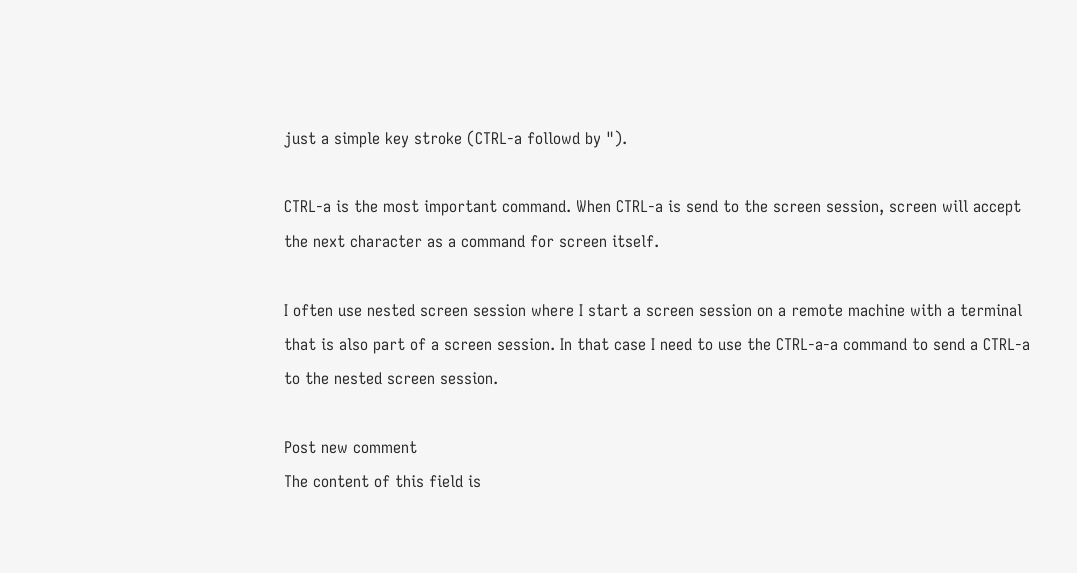just a simple key stroke (CTRL-a followd by ").

CTRL-a is the most important command. When CTRL-a is send to the screen session, screen will accept the next character as a command for screen itself.

I often use nested screen session where I start a screen session on a remote machine with a terminal that is also part of a screen session. In that case I need to use the CTRL-a-a command to send a CTRL-a to the nested screen session.

Post new comment
The content of this field is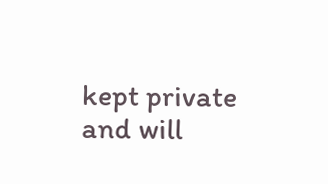kept private and will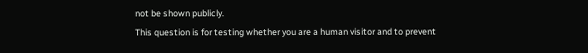not be shown publicly.
This question is for testing whether you are a human visitor and to prevent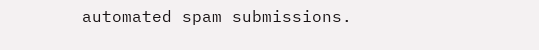automated spam submissions.